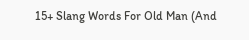15+ Slang Words For Old Man (And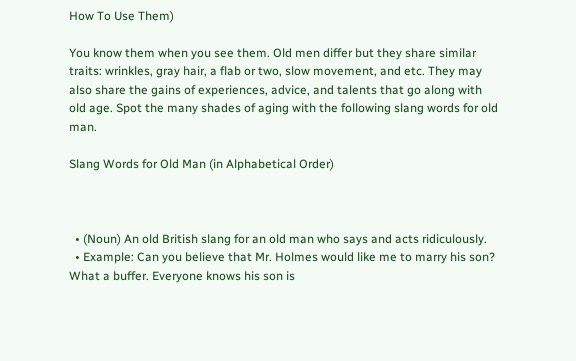How To Use Them)

You know them when you see them. Old men differ but they share similar traits: wrinkles, gray hair, a flab or two, slow movement, and etc. They may also share the gains of experiences, advice, and talents that go along with old age. Spot the many shades of aging with the following slang words for old man.

Slang Words for Old Man (in Alphabetical Order)



  • (Noun) An old British slang for an old man who says and acts ridiculously.
  • Example: Can you believe that Mr. Holmes would like me to marry his son? What a buffer. Everyone knows his son is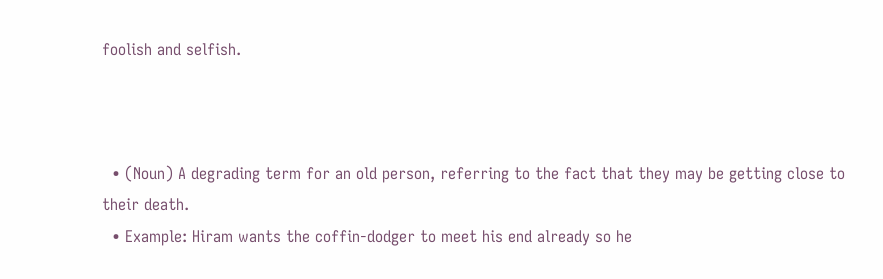foolish and selfish.



  • (Noun) A degrading term for an old person, referring to the fact that they may be getting close to their death.
  • Example: Hiram wants the coffin-dodger to meet his end already so he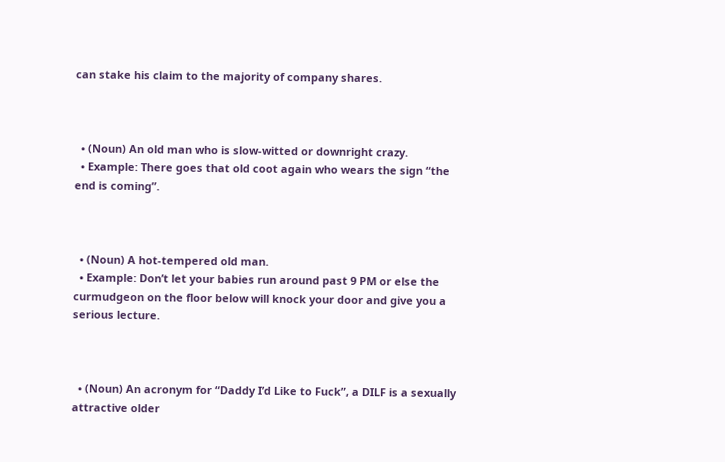can stake his claim to the majority of company shares.



  • (Noun) An old man who is slow-witted or downright crazy.
  • Example: There goes that old coot again who wears the sign “the end is coming”.



  • (Noun) A hot-tempered old man.
  • Example: Don’t let your babies run around past 9 PM or else the curmudgeon on the floor below will knock your door and give you a serious lecture.



  • (Noun) An acronym for “Daddy I’d Like to Fuck”, a DILF is a sexually attractive older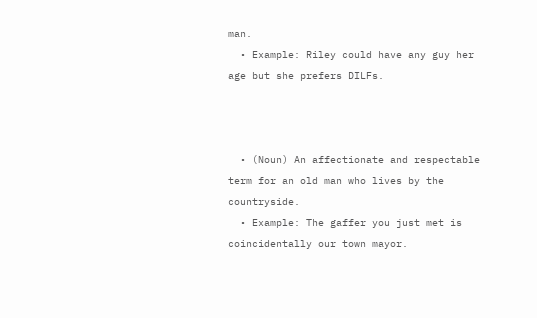man.
  • Example: Riley could have any guy her age but she prefers DILFs.



  • (Noun) An affectionate and respectable term for an old man who lives by the countryside.
  • Example: The gaffer you just met is coincidentally our town mayor.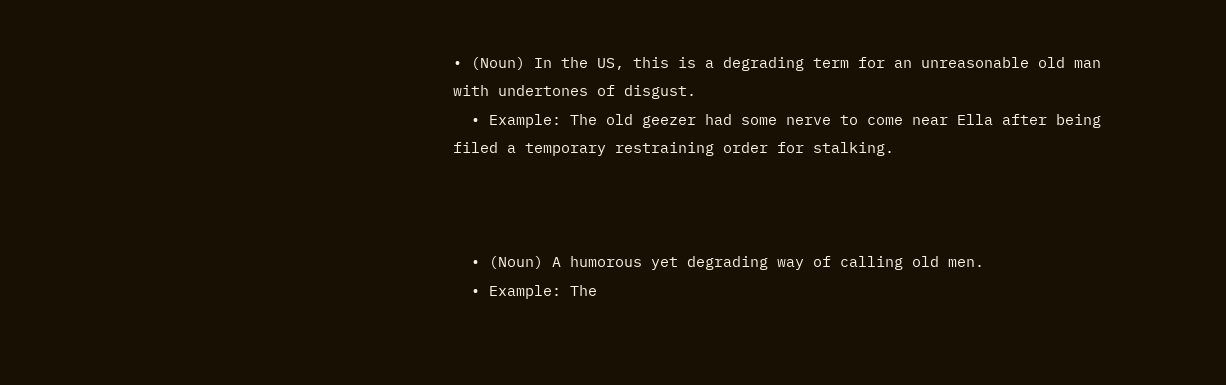• (Noun) In the US, this is a degrading term for an unreasonable old man with undertones of disgust.
  • Example: The old geezer had some nerve to come near Ella after being filed a temporary restraining order for stalking.



  • (Noun) A humorous yet degrading way of calling old men.
  • Example: The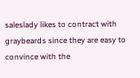saleslady likes to contract with graybeards since they are easy to convince with the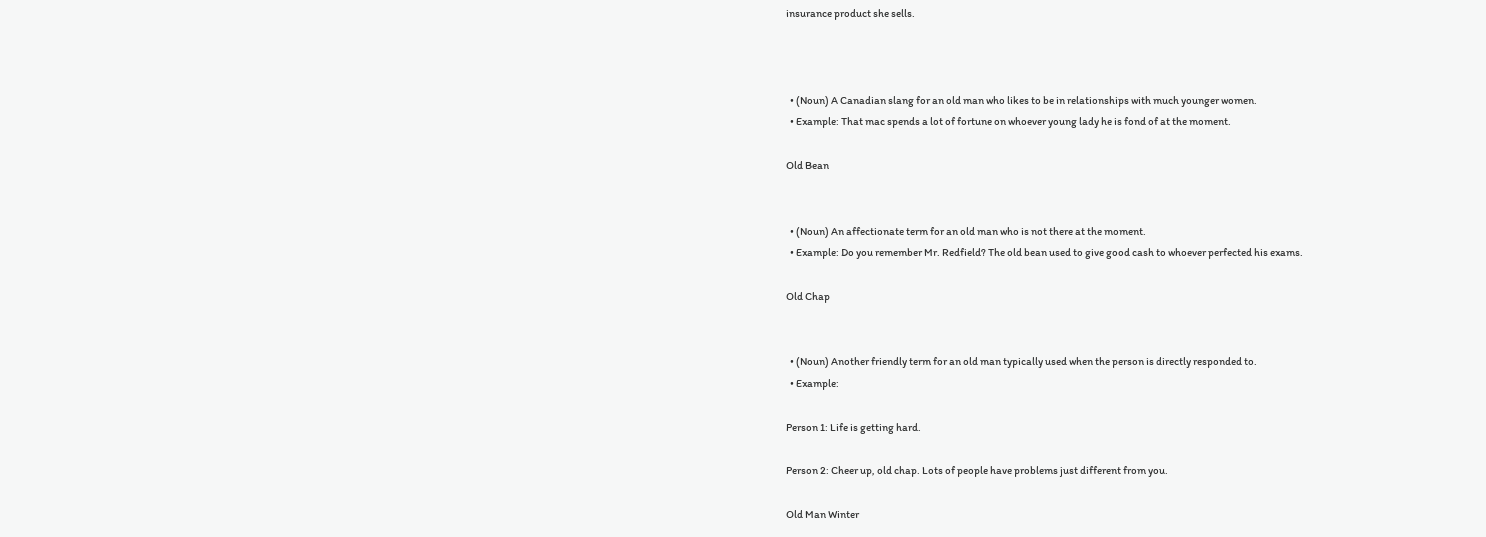insurance product she sells.



  • (Noun) A Canadian slang for an old man who likes to be in relationships with much younger women.
  • Example: That mac spends a lot of fortune on whoever young lady he is fond of at the moment.

Old Bean


  • (Noun) An affectionate term for an old man who is not there at the moment.
  • Example: Do you remember Mr. Redfield? The old bean used to give good cash to whoever perfected his exams.

Old Chap


  • (Noun) Another friendly term for an old man typically used when the person is directly responded to.
  • Example:

Person 1: Life is getting hard.

Person 2: Cheer up, old chap. Lots of people have problems just different from you.

Old Man Winter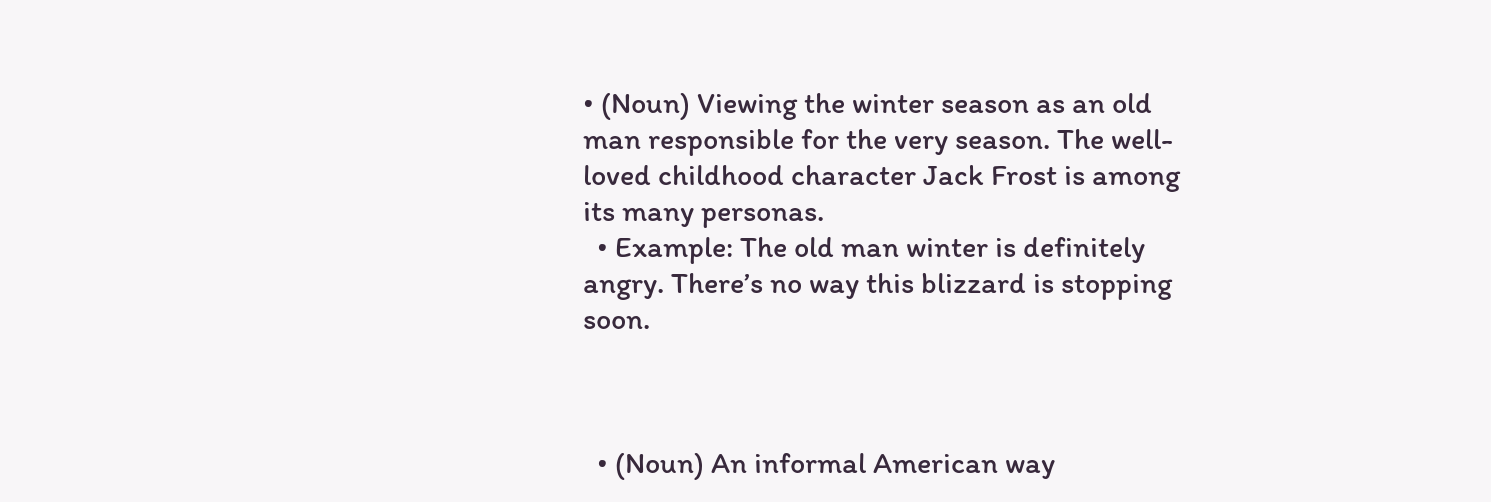• (Noun) Viewing the winter season as an old man responsible for the very season. The well-loved childhood character Jack Frost is among its many personas.
  • Example: The old man winter is definitely angry. There’s no way this blizzard is stopping soon.



  • (Noun) An informal American way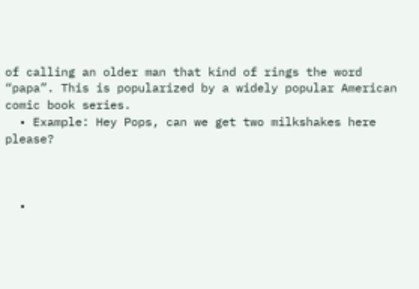of calling an older man that kind of rings the word “papa”. This is popularized by a widely popular American comic book series.
  • Example: Hey Pops, can we get two milkshakes here please?



  •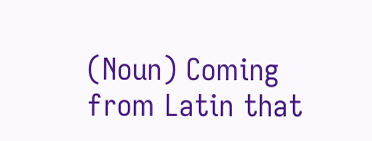(Noun) Coming from Latin that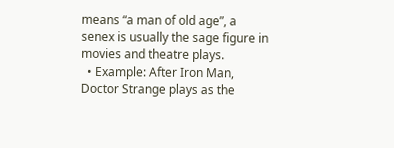means “a man of old age”, a senex is usually the sage figure in movies and theatre plays.
  • Example: After Iron Man, Doctor Strange plays as the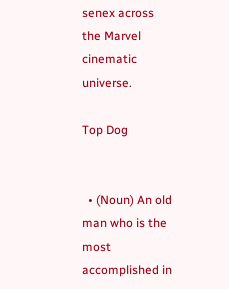senex across the Marvel cinematic universe.

Top Dog


  • (Noun) An old man who is the most accomplished in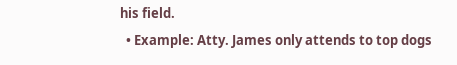his field.
  • Example: Atty. James only attends to top dogs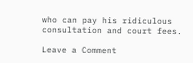who can pay his ridiculous consultation and court fees.

Leave a Comment